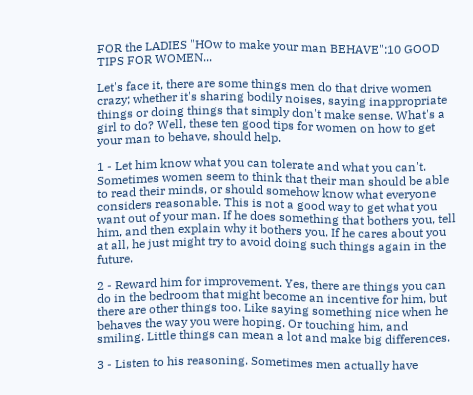FOR the LADIES "HOw to make your man BEHAVE":10 GOOD TIPS FOR WOMEN...

Let's face it, there are some things men do that drive women crazy; whether it's sharing bodily noises, saying inappropriate things or doing things that simply don't make sense. What's a girl to do? Well, these ten good tips for women on how to get your man to behave, should help.

1 - Let him know what you can tolerate and what you can't. Sometimes women seem to think that their man should be able to read their minds, or should somehow know what everyone considers reasonable. This is not a good way to get what you want out of your man. If he does something that bothers you, tell him, and then explain why it bothers you. If he cares about you at all, he just might try to avoid doing such things again in the future.

2 - Reward him for improvement. Yes, there are things you can do in the bedroom that might become an incentive for him, but there are other things too. Like saying something nice when he behaves the way you were hoping. Or touching him, and smiling. Little things can mean a lot and make big differences.

3 - Listen to his reasoning. Sometimes men actually have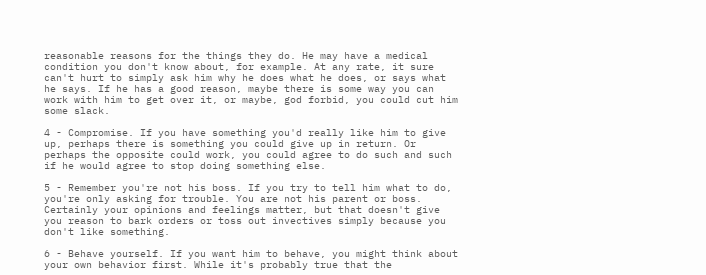reasonable reasons for the things they do. He may have a medical condition you don't know about, for example. At any rate, it sure can't hurt to simply ask him why he does what he does, or says what he says. If he has a good reason, maybe there is some way you can work with him to get over it, or maybe, god forbid, you could cut him some slack.

4 - Compromise. If you have something you'd really like him to give up, perhaps there is something you could give up in return. Or perhaps the opposite could work, you could agree to do such and such if he would agree to stop doing something else.

5 - Remember you're not his boss. If you try to tell him what to do, you're only asking for trouble. You are not his parent or boss. Certainly your opinions and feelings matter, but that doesn't give you reason to bark orders or toss out invectives simply because you don't like something.

6 - Behave yourself. If you want him to behave, you might think about your own behavior first. While it's probably true that the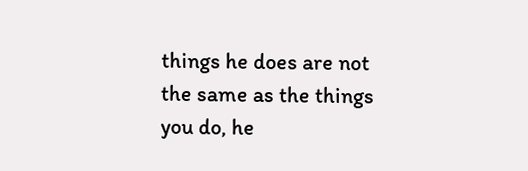things he does are not the same as the things you do, he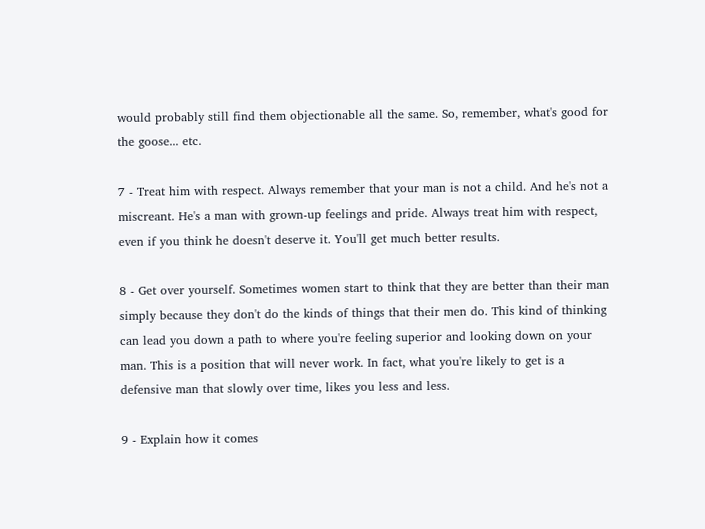would probably still find them objectionable all the same. So, remember, what's good for the goose... etc.

7 - Treat him with respect. Always remember that your man is not a child. And he's not a miscreant. He's a man with grown-up feelings and pride. Always treat him with respect, even if you think he doesn't deserve it. You'll get much better results.

8 - Get over yourself. Sometimes women start to think that they are better than their man simply because they don't do the kinds of things that their men do. This kind of thinking can lead you down a path to where you're feeling superior and looking down on your man. This is a position that will never work. In fact, what you're likely to get is a defensive man that slowly over time, likes you less and less.

9 - Explain how it comes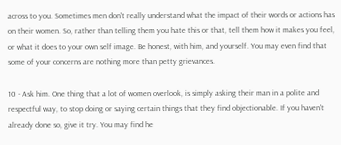across to you. Sometimes men don't really understand what the impact of their words or actions has on their women. So, rather than telling them you hate this or that, tell them how it makes you feel, or what it does to your own self image. Be honest, with him, and yourself. You may even find that some of your concerns are nothing more than petty grievances.

10 - Ask him. One thing that a lot of women overlook, is simply asking their man in a polite and respectful way, to stop doing or saying certain things that they find objectionable. If you haven't already done so, give it try. You may find he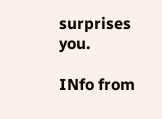surprises you.

INfo from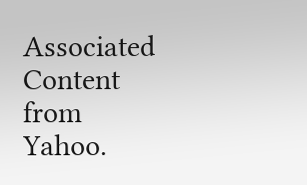Associated Content from Yahoo.